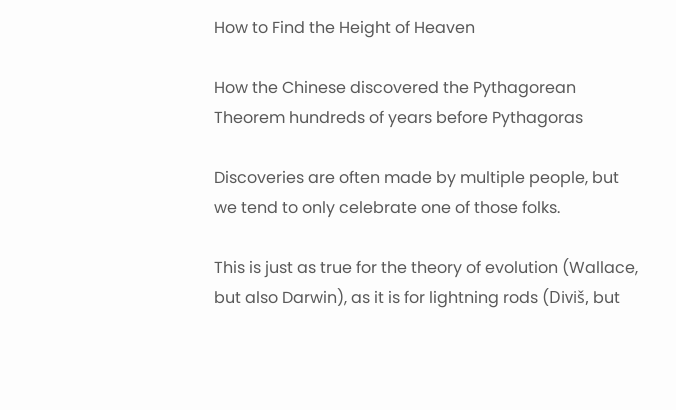How to Find the Height of Heaven

How the Chinese discovered the Pythagorean Theorem hundreds of years before Pythagoras

Discoveries are often made by multiple people, but we tend to only celebrate one of those folks.

This is just as true for the theory of evolution (Wallace, but also Darwin), as it is for lightning rods (Diviš, but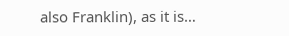also Franklin), as it is…